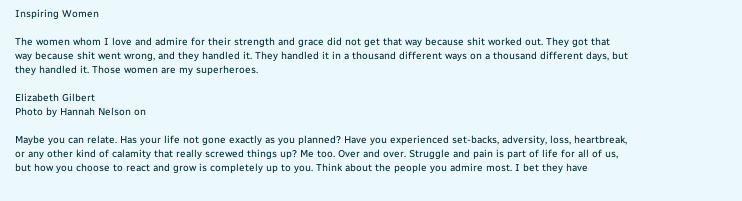Inspiring Women

The women whom I love and admire for their strength and grace did not get that way because shit worked out. They got that way because shit went wrong, and they handled it. They handled it in a thousand different ways on a thousand different days, but they handled it. Those women are my superheroes.

Elizabeth Gilbert
Photo by Hannah Nelson on

Maybe you can relate. Has your life not gone exactly as you planned? Have you experienced set-backs, adversity, loss, heartbreak, or any other kind of calamity that really screwed things up? Me too. Over and over. Struggle and pain is part of life for all of us, but how you choose to react and grow is completely up to you. Think about the people you admire most. I bet they have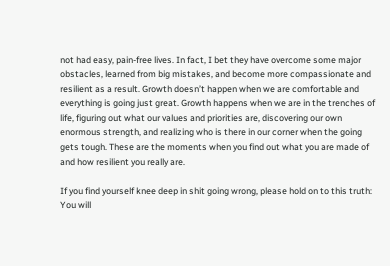not had easy, pain-free lives. In fact, I bet they have overcome some major obstacles, learned from big mistakes, and become more compassionate and resilient as a result. Growth doesn’t happen when we are comfortable and everything is going just great. Growth happens when we are in the trenches of life, figuring out what our values and priorities are, discovering our own enormous strength, and realizing who is there in our corner when the going gets tough. These are the moments when you find out what you are made of and how resilient you really are.

If you find yourself knee deep in shit going wrong, please hold on to this truth: You will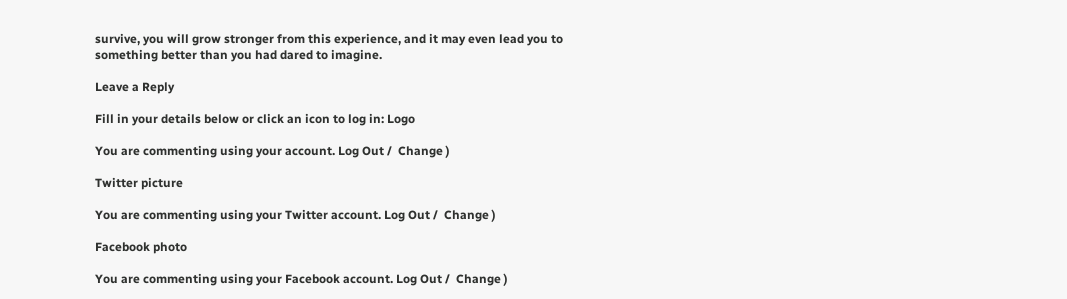survive, you will grow stronger from this experience, and it may even lead you to something better than you had dared to imagine.

Leave a Reply

Fill in your details below or click an icon to log in: Logo

You are commenting using your account. Log Out /  Change )

Twitter picture

You are commenting using your Twitter account. Log Out /  Change )

Facebook photo

You are commenting using your Facebook account. Log Out /  Change )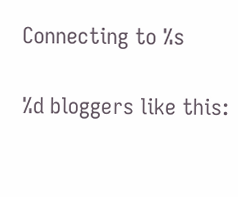Connecting to %s

%d bloggers like this: